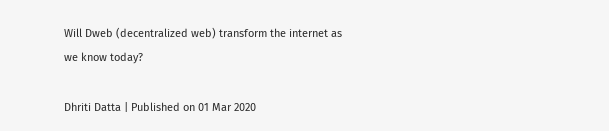Will Dweb (decentralized web) transform the internet as we know today?

Dhriti Datta | Published on 01 Mar 2020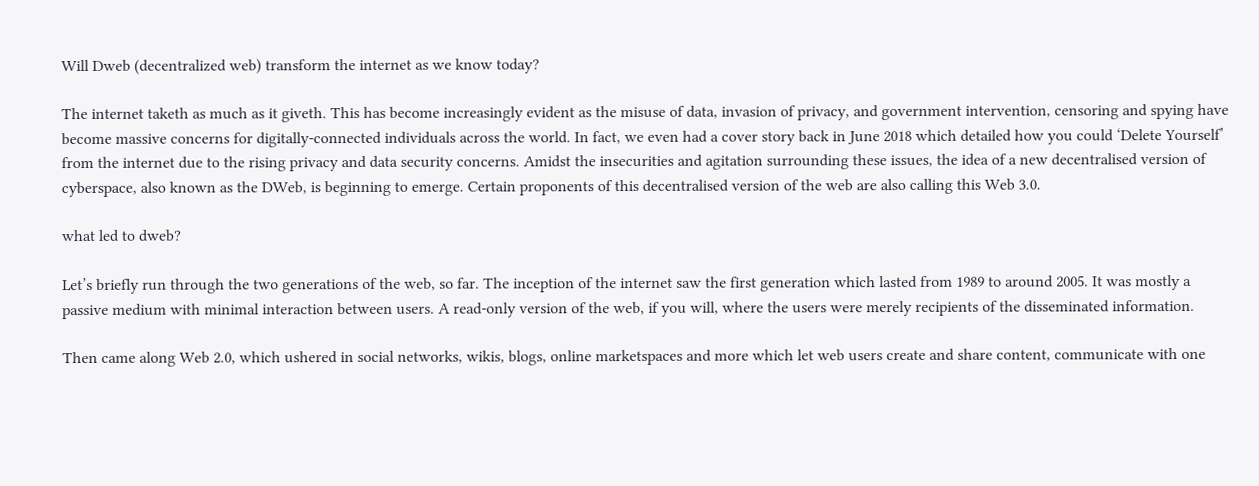Will Dweb (decentralized web) transform the internet as we know today?

The internet taketh as much as it giveth. This has become increasingly evident as the misuse of data, invasion of privacy, and government intervention, censoring and spying have become massive concerns for digitally-connected individuals across the world. In fact, we even had a cover story back in June 2018 which detailed how you could ‘Delete Yourself’ from the internet due to the rising privacy and data security concerns. Amidst the insecurities and agitation surrounding these issues, the idea of a new decentralised version of cyberspace, also known as the DWeb, is beginning to emerge. Certain proponents of this decentralised version of the web are also calling this Web 3.0.

what led to dweb?

Let’s briefly run through the two generations of the web, so far. The inception of the internet saw the first generation which lasted from 1989 to around 2005. It was mostly a passive medium with minimal interaction between users. A read-only version of the web, if you will, where the users were merely recipients of the disseminated information.

Then came along Web 2.0, which ushered in social networks, wikis, blogs, online marketspaces and more which let web users create and share content, communicate with one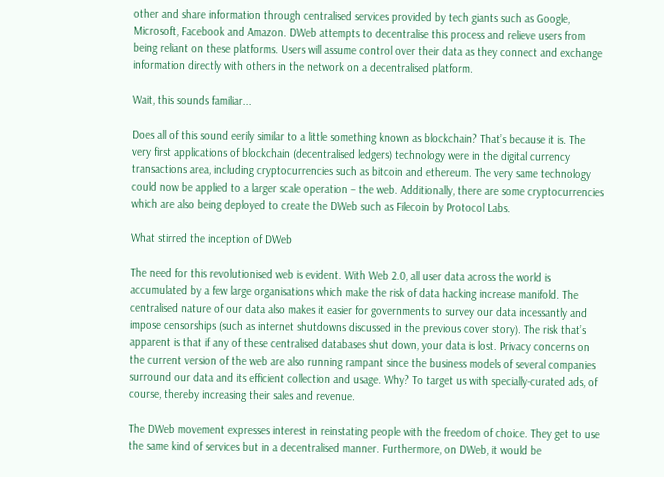other and share information through centralised services provided by tech giants such as Google, Microsoft, Facebook and Amazon. DWeb attempts to decentralise this process and relieve users from being reliant on these platforms. Users will assume control over their data as they connect and exchange information directly with others in the network on a decentralised platform.

Wait, this sounds familiar...

Does all of this sound eerily similar to a little something known as blockchain? That’s because it is. The very first applications of blockchain (decentralised ledgers) technology were in the digital currency transactions area, including cryptocurrencies such as bitcoin and ethereum. The very same technology could now be applied to a larger scale operation – the web. Additionally, there are some cryptocurrencies which are also being deployed to create the DWeb such as Filecoin by Protocol Labs.

What stirred the inception of DWeb

The need for this revolutionised web is evident. With Web 2.0, all user data across the world is accumulated by a few large organisations which make the risk of data hacking increase manifold. The centralised nature of our data also makes it easier for governments to survey our data incessantly and impose censorships (such as internet shutdowns discussed in the previous cover story). The risk that’s apparent is that if any of these centralised databases shut down, your data is lost. Privacy concerns on the current version of the web are also running rampant since the business models of several companies surround our data and its efficient collection and usage. Why? To target us with specially-curated ads, of course, thereby increasing their sales and revenue.

The DWeb movement expresses interest in reinstating people with the freedom of choice. They get to use the same kind of services but in a decentralised manner. Furthermore, on DWeb, it would be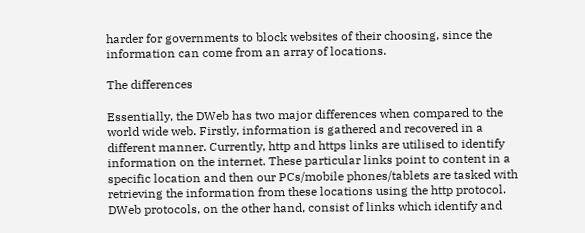harder for governments to block websites of their choosing, since the information can come from an array of locations.

The differences

Essentially, the DWeb has two major differences when compared to the world wide web. Firstly, information is gathered and recovered in a different manner. Currently, http and https links are utilised to identify information on the internet. These particular links point to content in a specific location and then our PCs/mobile phones/tablets are tasked with retrieving the information from these locations using the http protocol. DWeb protocols, on the other hand, consist of links which identify and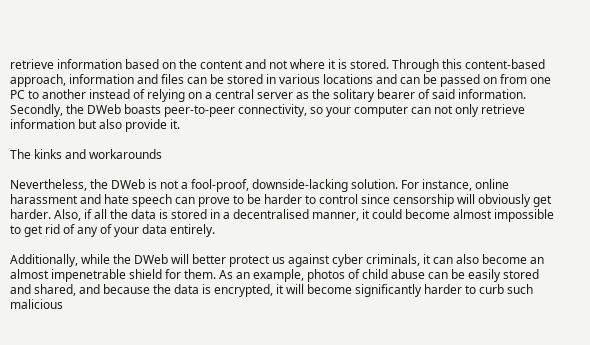retrieve information based on the content and not where it is stored. Through this content-based approach, information and files can be stored in various locations and can be passed on from one PC to another instead of relying on a central server as the solitary bearer of said information. Secondly, the DWeb boasts peer-to-peer connectivity, so your computer can not only retrieve information but also provide it.

The kinks and workarounds

Nevertheless, the DWeb is not a fool-proof, downside-lacking solution. For instance, online harassment and hate speech can prove to be harder to control since censorship will obviously get harder. Also, if all the data is stored in a decentralised manner, it could become almost impossible to get rid of any of your data entirely.

Additionally, while the DWeb will better protect us against cyber criminals, it can also become an almost impenetrable shield for them. As an example, photos of child abuse can be easily stored and shared, and because the data is encrypted, it will become significantly harder to curb such malicious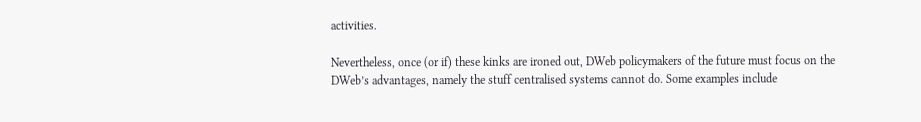activities.

Nevertheless, once (or if) these kinks are ironed out, DWeb policymakers of the future must focus on the DWeb’s advantages, namely the stuff centralised systems cannot do. Some examples include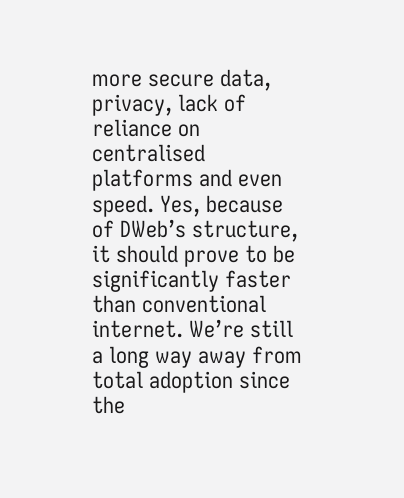more secure data, privacy, lack of reliance on centralised platforms and even speed. Yes, because of DWeb’s structure, it should prove to be significantly faster than conventional internet. We’re still a long way away from total adoption since the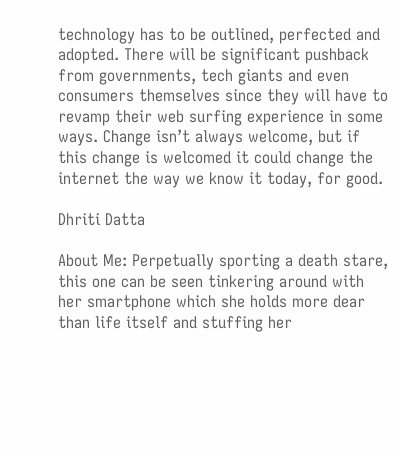technology has to be outlined, perfected and adopted. There will be significant pushback from governments, tech giants and even consumers themselves since they will have to revamp their web surfing experience in some ways. Change isn’t always welcome, but if this change is welcomed it could change the internet the way we know it today, for good.

Dhriti Datta

About Me: Perpetually sporting a death stare, this one can be seen tinkering around with her smartphone which she holds more dear than life itself and stuffing her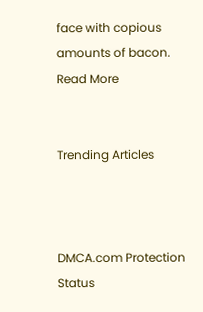face with copious amounts of bacon. Read More


Trending Articles



DMCA.com Protection Status